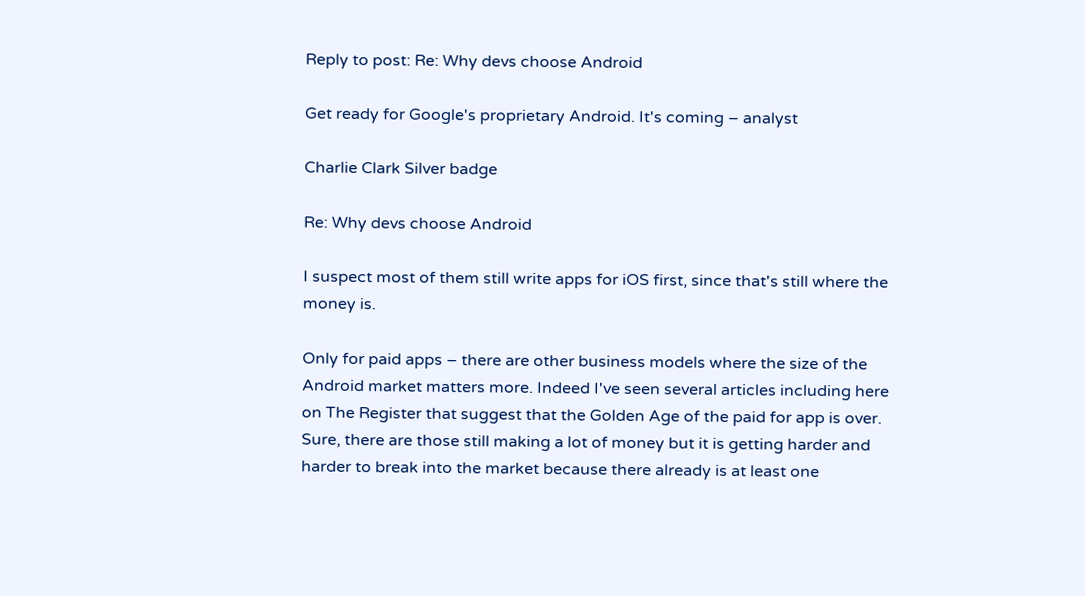Reply to post: Re: Why devs choose Android

Get ready for Google's proprietary Android. It's coming – analyst

Charlie Clark Silver badge

Re: Why devs choose Android

I suspect most of them still write apps for iOS first, since that's still where the money is.

Only for paid apps – there are other business models where the size of the Android market matters more. Indeed I've seen several articles including here on The Register that suggest that the Golden Age of the paid for app is over. Sure, there are those still making a lot of money but it is getting harder and harder to break into the market because there already is at least one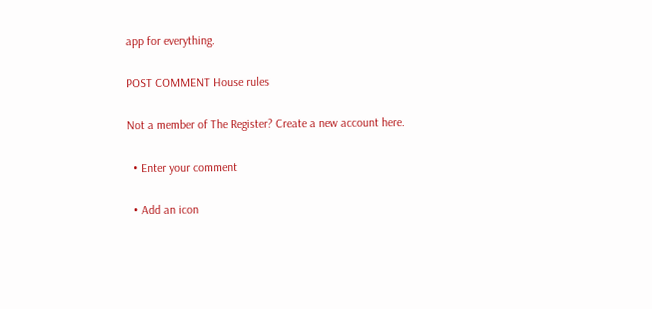app for everything.

POST COMMENT House rules

Not a member of The Register? Create a new account here.

  • Enter your comment

  • Add an icon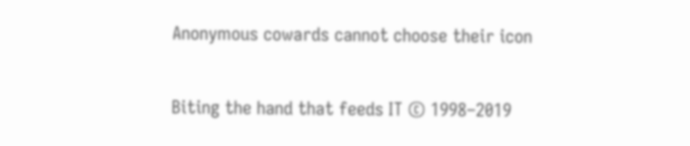Anonymous cowards cannot choose their icon

Biting the hand that feeds IT © 1998–2019